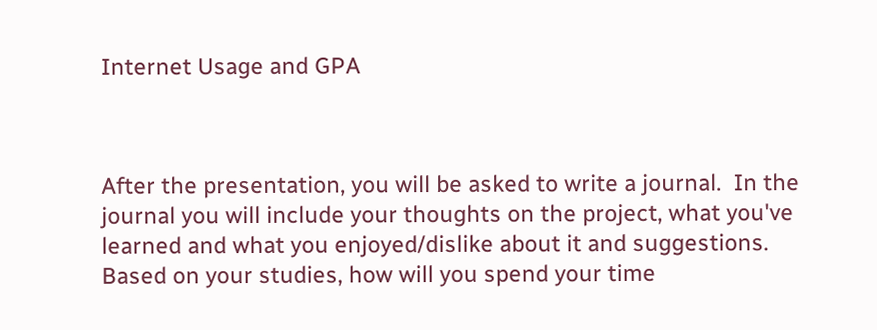Internet Usage and GPA



After the presentation, you will be asked to write a journal.  In the journal you will include your thoughts on the project, what you've learned and what you enjoyed/dislike about it and suggestions.  Based on your studies, how will you spend your time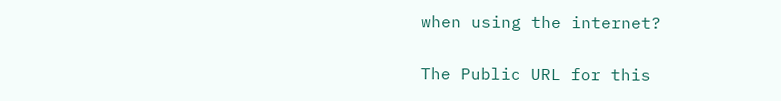when using the internet?


The Public URL for this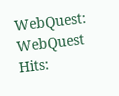WebQuest:
WebQuest Hits: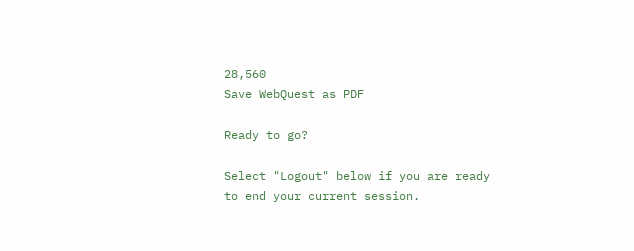28,560
Save WebQuest as PDF

Ready to go?

Select "Logout" below if you are ready
to end your current session.